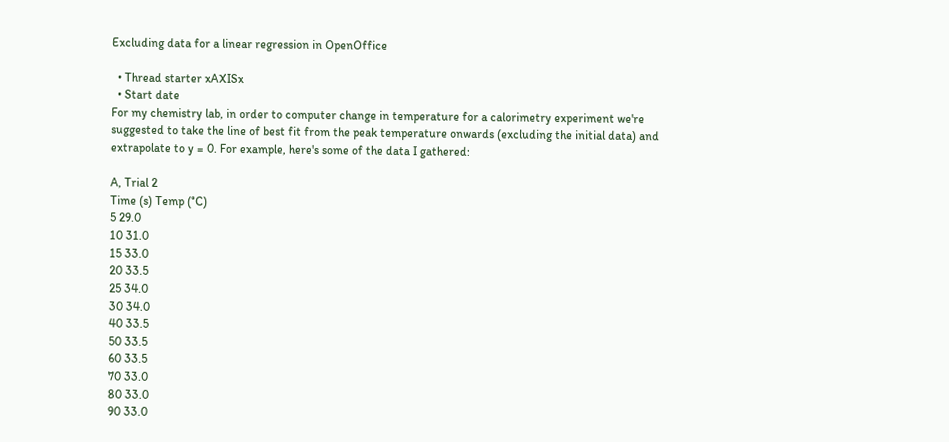Excluding data for a linear regression in OpenOffice

  • Thread starter xAXISx
  • Start date
For my chemistry lab, in order to computer change in temperature for a calorimetry experiment we're suggested to take the line of best fit from the peak temperature onwards (excluding the initial data) and extrapolate to y = 0. For example, here's some of the data I gathered:

A, Trial 2
Time (s) Temp (°C)
5 29.0
10 31.0
15 33.0
20 33.5
25 34.0
30 34.0
40 33.5
50 33.5
60 33.5
70 33.0
80 33.0
90 33.0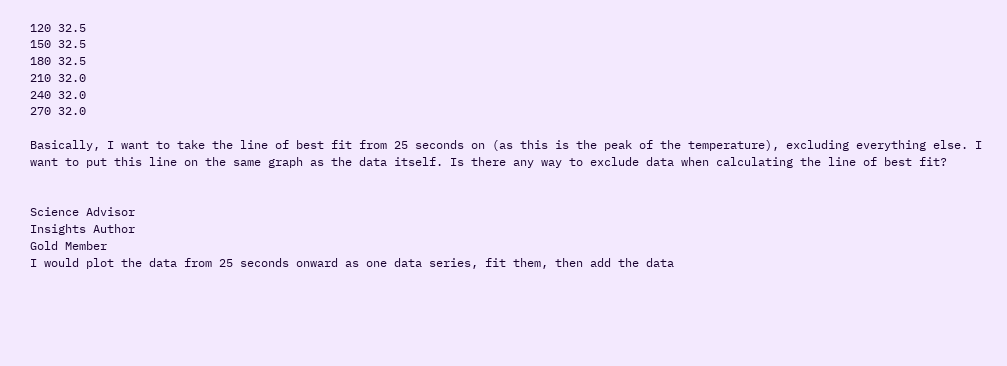120 32.5
150 32.5
180 32.5
210 32.0
240 32.0
270 32.0

Basically, I want to take the line of best fit from 25 seconds on (as this is the peak of the temperature), excluding everything else. I want to put this line on the same graph as the data itself. Is there any way to exclude data when calculating the line of best fit?


Science Advisor
Insights Author
Gold Member
I would plot the data from 25 seconds onward as one data series, fit them, then add the data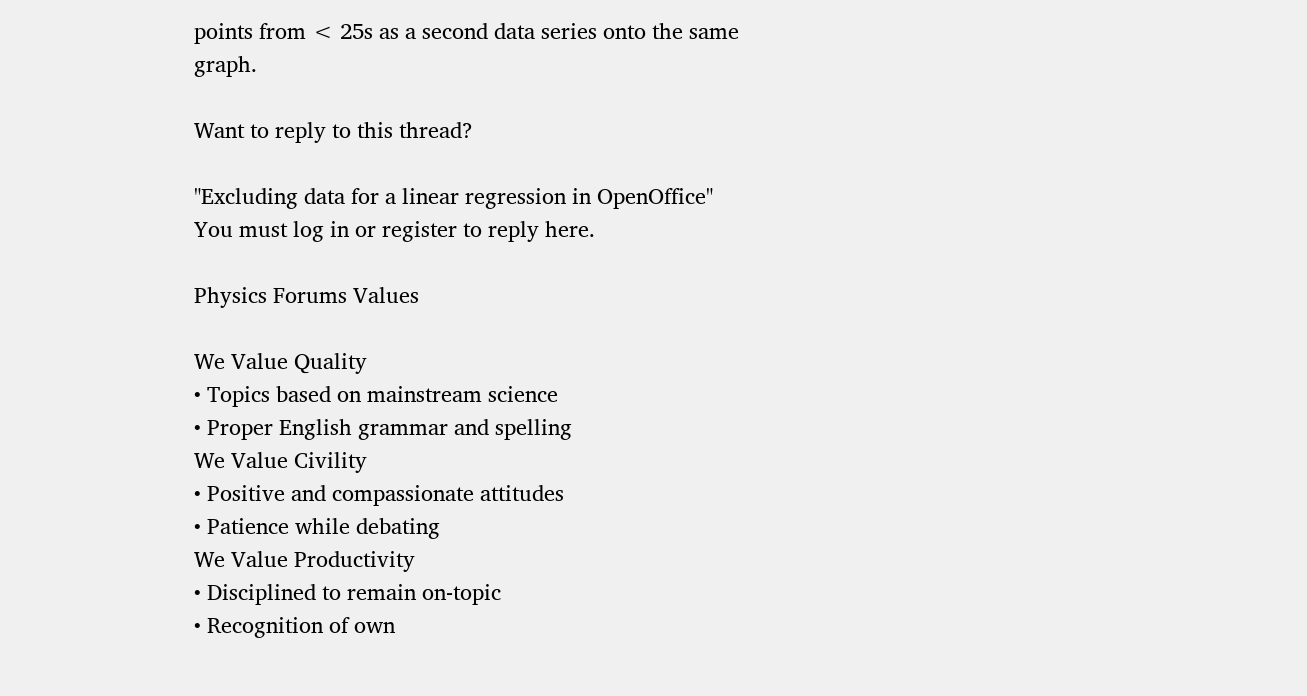points from < 25s as a second data series onto the same graph.

Want to reply to this thread?

"Excluding data for a linear regression in OpenOffice" You must log in or register to reply here.

Physics Forums Values

We Value Quality
• Topics based on mainstream science
• Proper English grammar and spelling
We Value Civility
• Positive and compassionate attitudes
• Patience while debating
We Value Productivity
• Disciplined to remain on-topic
• Recognition of own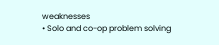weaknesses
• Solo and co-op problem solving